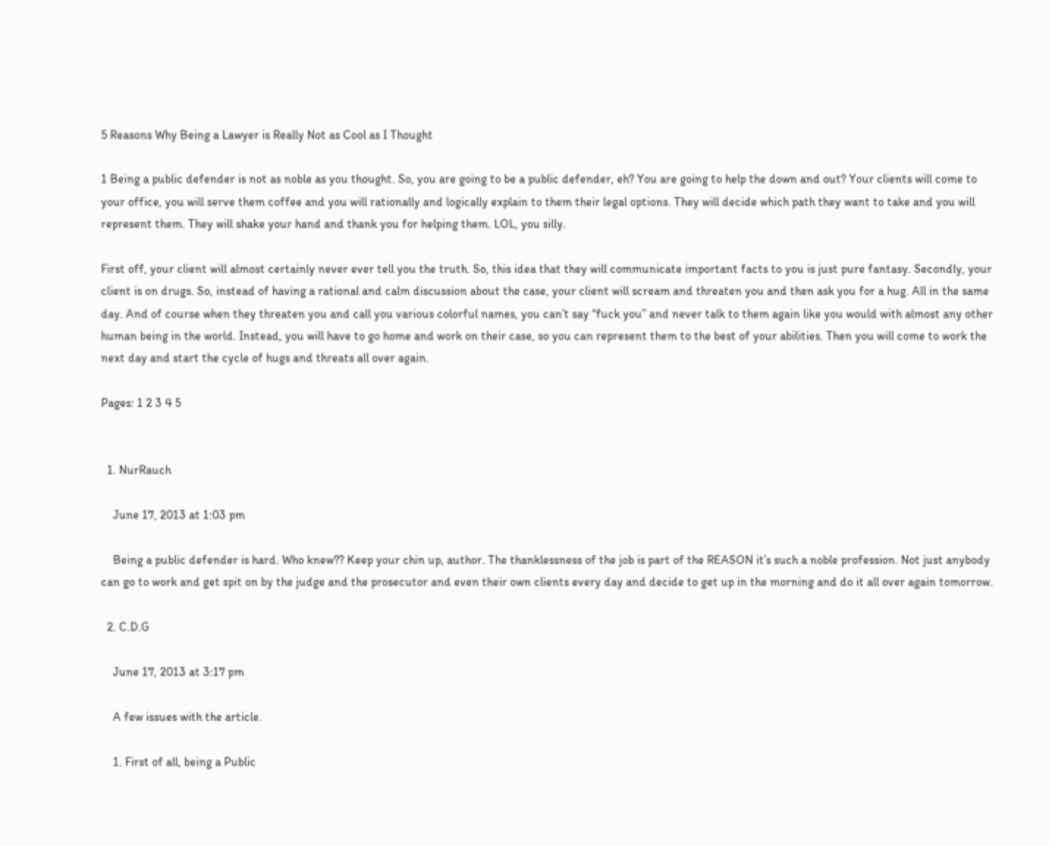5 Reasons Why Being a Lawyer is Really Not as Cool as I Thought

1 Being a public defender is not as noble as you thought. So, you are going to be a public defender, eh? You are going to help the down and out? Your clients will come to your office, you will serve them coffee and you will rationally and logically explain to them their legal options. They will decide which path they want to take and you will represent them. They will shake your hand and thank you for helping them. LOL, you silly.

First off, your client will almost certainly never ever tell you the truth. So, this idea that they will communicate important facts to you is just pure fantasy. Secondly, your client is on drugs. So, instead of having a rational and calm discussion about the case, your client will scream and threaten you and then ask you for a hug. All in the same day. And of course when they threaten you and call you various colorful names, you can’t say “fuck you” and never talk to them again like you would with almost any other human being in the world. Instead, you will have to go home and work on their case, so you can represent them to the best of your abilities. Then you will come to work the next day and start the cycle of hugs and threats all over again.

Pages: 1 2 3 4 5


  1. NurRauch

    June 17, 2013 at 1:03 pm

    Being a public defender is hard. Who knew?? Keep your chin up, author. The thanklessness of the job is part of the REASON it’s such a noble profession. Not just anybody can go to work and get spit on by the judge and the prosecutor and even their own clients every day and decide to get up in the morning and do it all over again tomorrow.

  2. C.D.G

    June 17, 2013 at 3:17 pm

    A few issues with the article.

    1. First of all, being a Public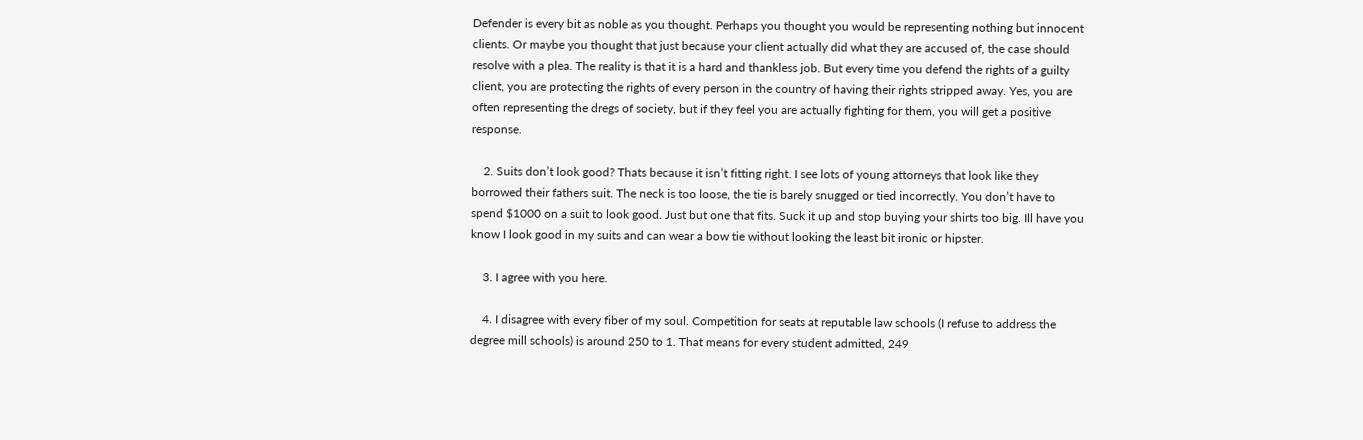Defender is every bit as noble as you thought. Perhaps you thought you would be representing nothing but innocent clients. Or maybe you thought that just because your client actually did what they are accused of, the case should resolve with a plea. The reality is that it is a hard and thankless job. But every time you defend the rights of a guilty client, you are protecting the rights of every person in the country of having their rights stripped away. Yes, you are often representing the dregs of society, but if they feel you are actually fighting for them, you will get a positive response.

    2. Suits don’t look good? Thats because it isn’t fitting right. I see lots of young attorneys that look like they borrowed their fathers suit. The neck is too loose, the tie is barely snugged or tied incorrectly. You don’t have to spend $1000 on a suit to look good. Just but one that fits. Suck it up and stop buying your shirts too big. Ill have you know I look good in my suits and can wear a bow tie without looking the least bit ironic or hipster.

    3. I agree with you here.

    4. I disagree with every fiber of my soul. Competition for seats at reputable law schools (I refuse to address the degree mill schools) is around 250 to 1. That means for every student admitted, 249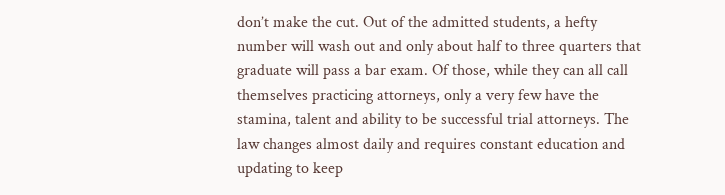don’t make the cut. Out of the admitted students, a hefty number will wash out and only about half to three quarters that graduate will pass a bar exam. Of those, while they can all call themselves practicing attorneys, only a very few have the stamina, talent and ability to be successful trial attorneys. The law changes almost daily and requires constant education and updating to keep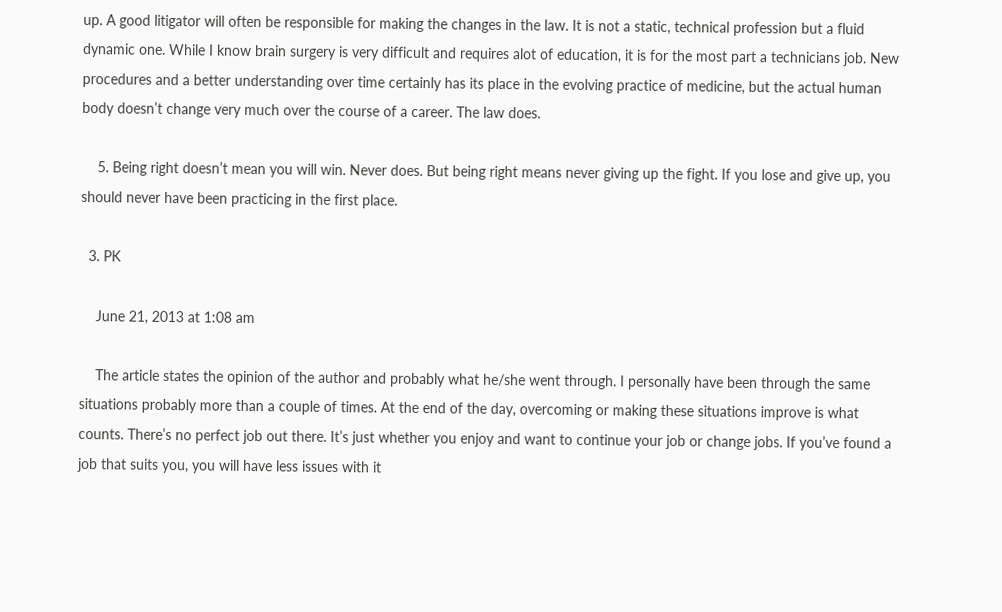up. A good litigator will often be responsible for making the changes in the law. It is not a static, technical profession but a fluid dynamic one. While I know brain surgery is very difficult and requires alot of education, it is for the most part a technicians job. New procedures and a better understanding over time certainly has its place in the evolving practice of medicine, but the actual human body doesn’t change very much over the course of a career. The law does.

    5. Being right doesn’t mean you will win. Never does. But being right means never giving up the fight. If you lose and give up, you should never have been practicing in the first place.

  3. PK

    June 21, 2013 at 1:08 am

    The article states the opinion of the author and probably what he/she went through. I personally have been through the same situations probably more than a couple of times. At the end of the day, overcoming or making these situations improve is what counts. There’s no perfect job out there. It’s just whether you enjoy and want to continue your job or change jobs. If you’ve found a job that suits you, you will have less issues with it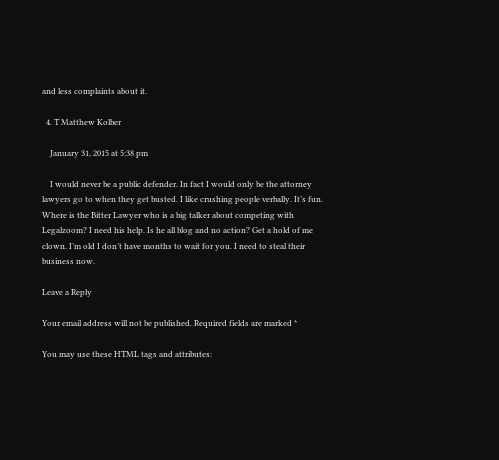and less complaints about it.

  4. T Matthew Kolber

    January 31, 2015 at 5:38 pm

    I would never be a public defender. In fact I would only be the attorney lawyers go to when they get busted. I like crushing people verbally. It’s fun. Where is the Bitter Lawyer who is a big talker about competing with Legalzoom? I need his help. Is he all blog and no action? Get a hold of me clown. I’m old I don’t have months to wait for you. I need to steal their business now.

Leave a Reply

Your email address will not be published. Required fields are marked *

You may use these HTML tags and attributes: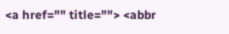<a href="" title=""> <abbr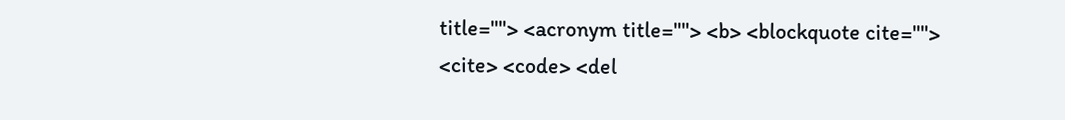title=""> <acronym title=""> <b> <blockquote cite=""> <cite> <code> <del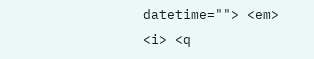datetime=""> <em> <i> <q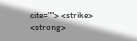cite=""> <strike> <strong>